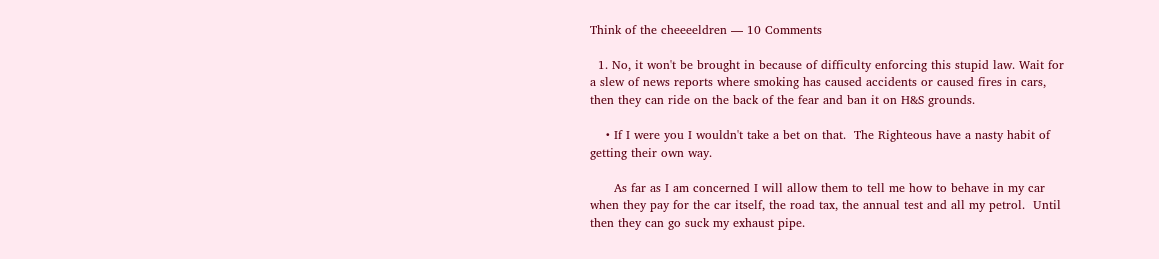Think of the cheeeeldren — 10 Comments

  1. No, it won't be brought in because of difficulty enforcing this stupid law. Wait for a slew of news reports where smoking has caused accidents or caused fires in cars, then they can ride on the back of the fear and ban it on H&S grounds.

    • If I were you I wouldn't take a bet on that.  The Righteous have a nasty habit of getting their own way.

      As far as I am concerned I will allow them to tell me how to behave in my car when they pay for the car itself, the road tax, the annual test and all my petrol.  Until then they can go suck my exhaust pipe.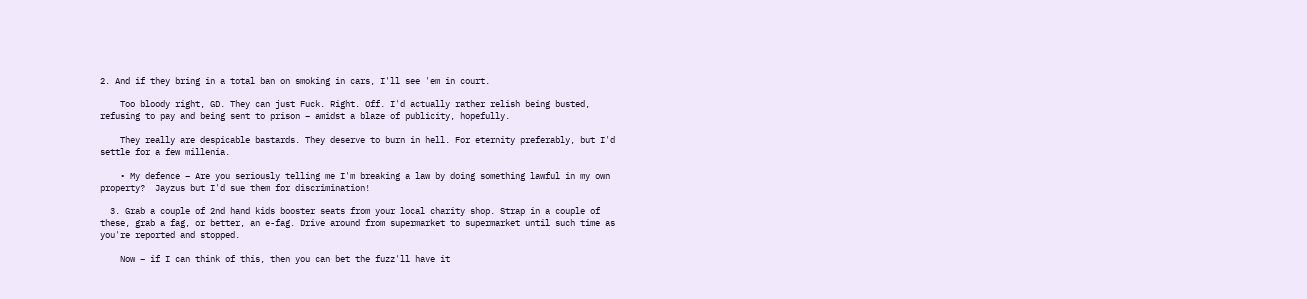2. And if they bring in a total ban on smoking in cars, I'll see 'em in court.

    Too bloody right, GD. They can just Fuck. Right. Off. I'd actually rather relish being busted, refusing to pay and being sent to prison – amidst a blaze of publicity, hopefully.

    They really are despicable bastards. They deserve to burn in hell. For eternity preferably, but I'd settle for a few millenia.

    • My defence – Are you seriously telling me I'm breaking a law by doing something lawful in my own property?  Jayzus but I'd sue them for discrimination!

  3. Grab a couple of 2nd hand kids booster seats from your local charity shop. Strap in a couple of these, grab a fag, or better, an e-fag. Drive around from supermarket to supermarket until such time as you're reported and stopped.

    Now – if I can think of this, then you can bet the fuzz'll have it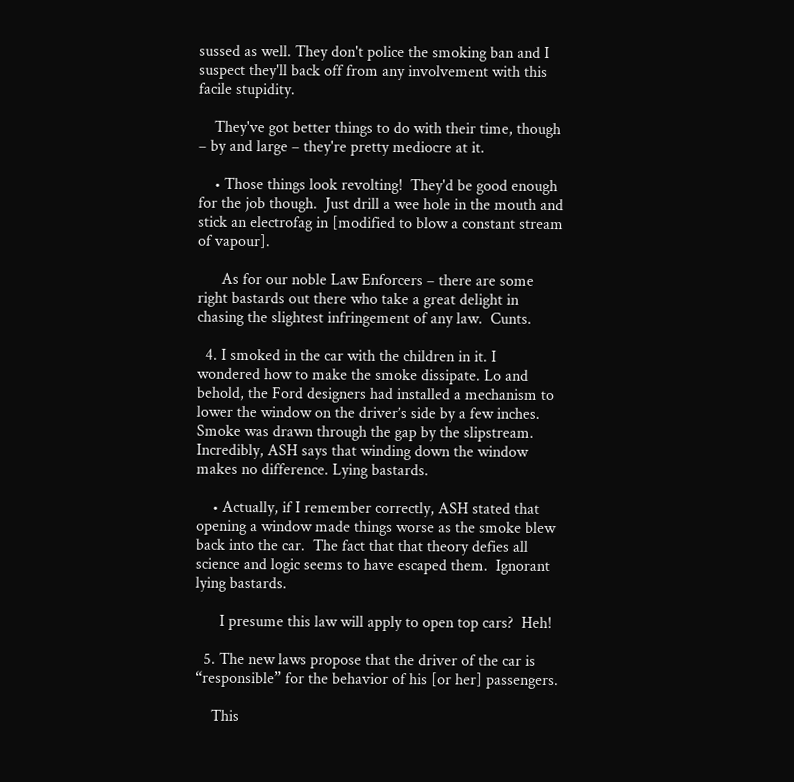sussed as well. They don't police the smoking ban and I suspect they'll back off from any involvement with this facile stupidity.

    They've got better things to do with their time, though – by and large – they're pretty mediocre at it.

    • Those things look revolting!  They'd be good enough for the job though.  Just drill a wee hole in the mouth and stick an electrofag in [modified to blow a constant stream of vapour].

      As for our noble Law Enforcers – there are some right bastards out there who take a great delight in chasing the slightest infringement of any law.  Cunts.

  4. I smoked in the car with the children in it. I wondered how to make the smoke dissipate. Lo and behold, the Ford designers had installed a mechanism to lower the window on the driver’s side by a few inches. Smoke was drawn through the gap by the slipstream. Incredibly, ASH says that winding down the window makes no difference. Lying bastards.

    • Actually, if I remember correctly, ASH stated that opening a window made things worse as the smoke blew back into the car.  The fact that that theory defies all science and logic seems to have escaped them.  Ignorant lying bastards.

      I presume this law will apply to open top cars?  Heh!

  5. The new laws propose that the driver of the car is “responsible” for the behavior of his [or her] passengers.

    This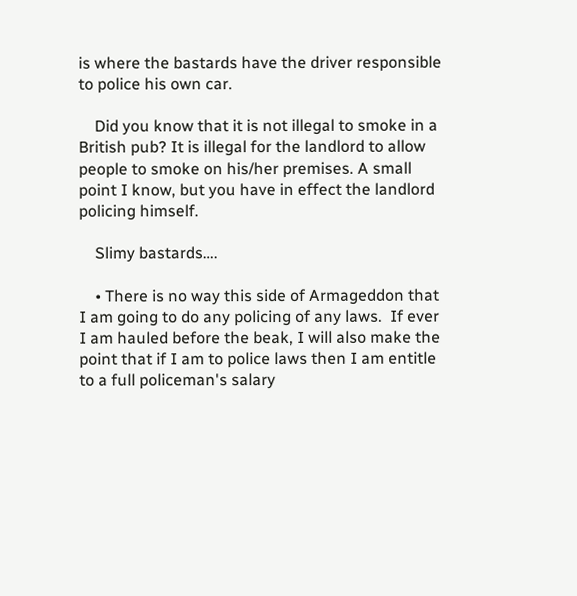is where the bastards have the driver responsible to police his own car.

    Did you know that it is not illegal to smoke in a British pub? It is illegal for the landlord to allow people to smoke on his/her premises. A small point I know, but you have in effect the landlord policing himself.

    Slimy bastards….

    • There is no way this side of Armageddon that I am going to do any policing of any laws.  If ever I am hauled before the beak, I will also make the point that if I am to police laws then I am entitle to a full policeman's salary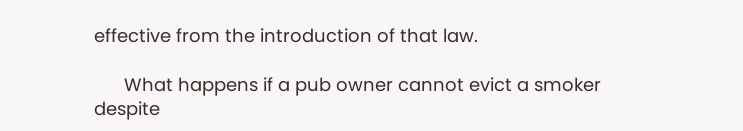effective from the introduction of that law.

      What happens if a pub owner cannot evict a smoker despite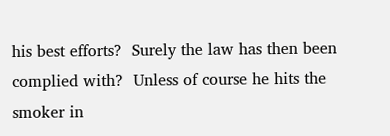his best efforts?  Surely the law has then been complied with?  Unless of course he hits the smoker in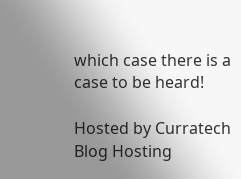which case there is a case to be heard!

Hosted by Curratech Blog Hosting